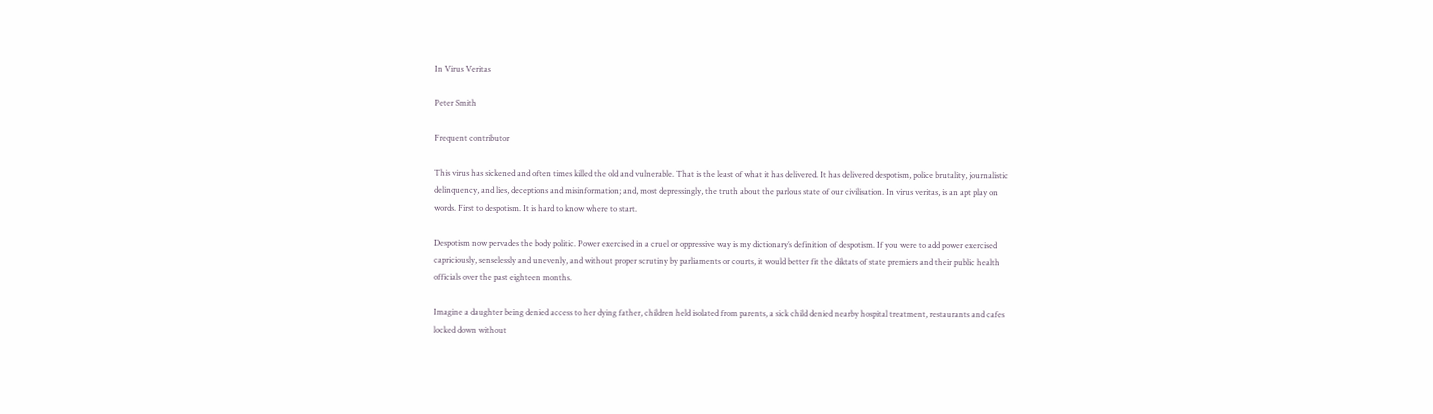In Virus Veritas

Peter Smith

Frequent contributor

This virus has sickened and often times killed the old and vulnerable. That is the least of what it has delivered. It has delivered despotism, police brutality, journalistic delinquency, and lies, deceptions and misinformation; and, most depressingly, the truth about the parlous state of our civilisation. In virus veritas, is an apt play on words. First to despotism. It is hard to know where to start.

Despotism now pervades the body politic. Power exercised in a cruel or oppressive way is my dictionary’s definition of despotism. If you were to add power exercised capriciously, senselessly and unevenly, and without proper scrutiny by parliaments or courts, it would better fit the diktats of state premiers and their public health officials over the past eighteen months.

Imagine a daughter being denied access to her dying father, children held isolated from parents, a sick child denied nearby hospital treatment, restaurants and cafes locked down without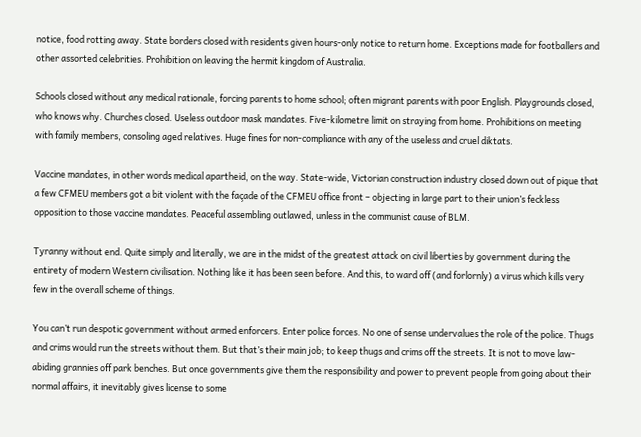notice, food rotting away. State borders closed with residents given hours-only notice to return home. Exceptions made for footballers and other assorted celebrities. Prohibition on leaving the hermit kingdom of Australia.

Schools closed without any medical rationale, forcing parents to home school; often migrant parents with poor English. Playgrounds closed, who knows why. Churches closed. Useless outdoor mask mandates. Five-kilometre limit on straying from home. Prohibitions on meeting with family members, consoling aged relatives. Huge fines for non-compliance with any of the useless and cruel diktats.

Vaccine mandates, in other words medical apartheid, on the way. State-wide, Victorian construction industry closed down out of pique that a few CFMEU members got a bit violent with the façade of the CFMEU office front – objecting in large part to their union’s feckless opposition to those vaccine mandates. Peaceful assembling outlawed, unless in the communist cause of BLM.

Tyranny without end. Quite simply and literally, we are in the midst of the greatest attack on civil liberties by government during the entirety of modern Western civilisation. Nothing like it has been seen before. And this, to ward off (and forlornly) a virus which kills very few in the overall scheme of things.

You can’t run despotic government without armed enforcers. Enter police forces. No one of sense undervalues the role of the police. Thugs and crims would run the streets without them. But that’s their main job; to keep thugs and crims off the streets. It is not to move law-abiding grannies off park benches. But once governments give them the responsibility and power to prevent people from going about their normal affairs, it inevitably gives license to some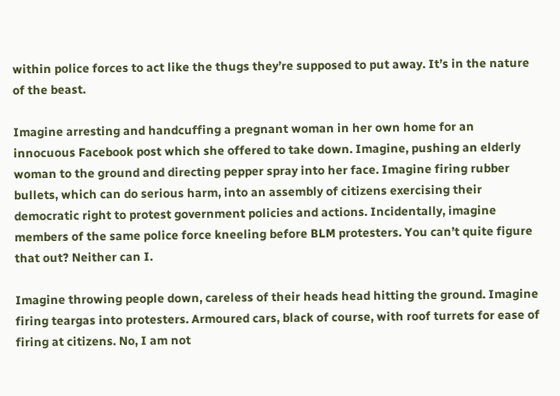within police forces to act like the thugs they’re supposed to put away. It’s in the nature of the beast.

Imagine arresting and handcuffing a pregnant woman in her own home for an innocuous Facebook post which she offered to take down. Imagine, pushing an elderly woman to the ground and directing pepper spray into her face. Imagine firing rubber bullets, which can do serious harm, into an assembly of citizens exercising their democratic right to protest government policies and actions. Incidentally, imagine members of the same police force kneeling before BLM protesters. You can’t quite figure that out? Neither can I.

Imagine throwing people down, careless of their heads head hitting the ground. Imagine firing teargas into protesters. Armoured cars, black of course, with roof turrets for ease of firing at citizens. No, I am not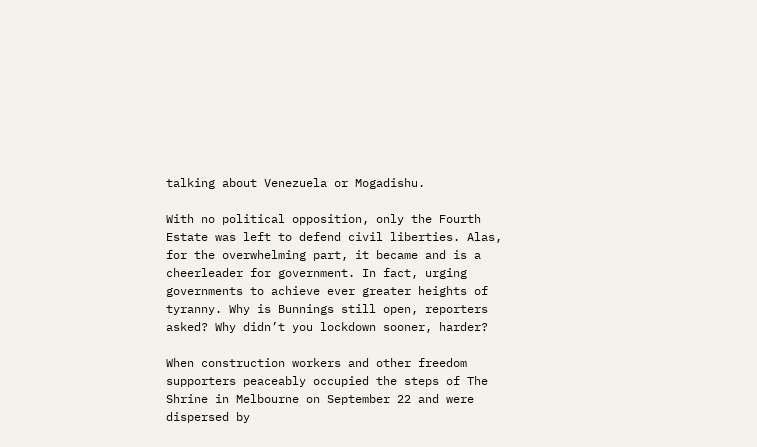talking about Venezuela or Mogadishu.

With no political opposition, only the Fourth Estate was left to defend civil liberties. Alas, for the overwhelming part, it became and is a cheerleader for government. In fact, urging governments to achieve ever greater heights of tyranny. Why is Bunnings still open, reporters asked? Why didn’t you lockdown sooner, harder?

When construction workers and other freedom supporters peaceably occupied the steps of The Shrine in Melbourne on September 22 and were dispersed by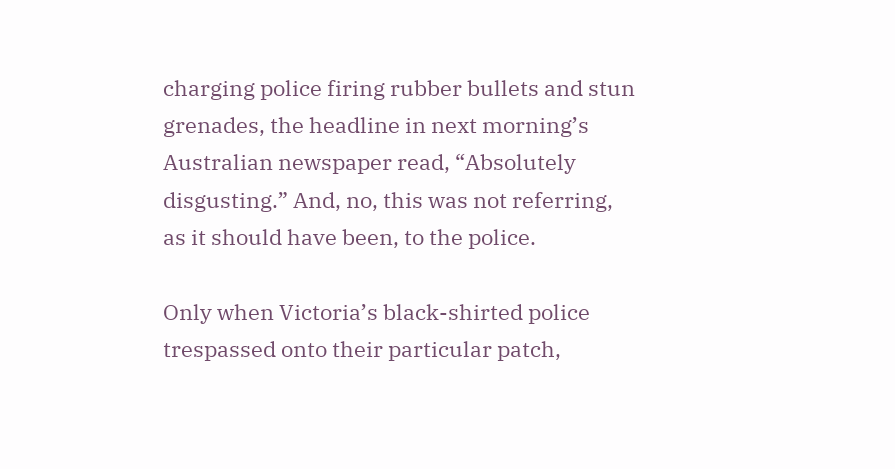charging police firing rubber bullets and stun grenades, the headline in next morning’s Australian newspaper read, “Absolutely disgusting.” And, no, this was not referring, as it should have been, to the police.

Only when Victoria’s black-shirted police trespassed onto their particular patch,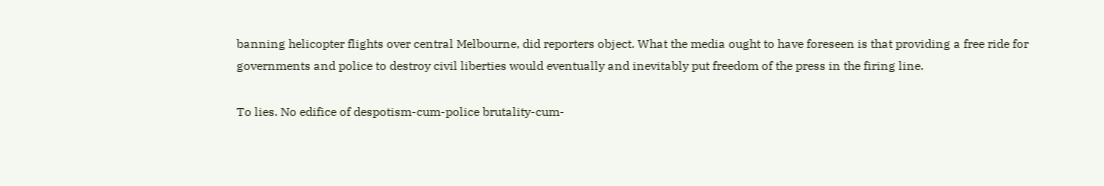banning helicopter flights over central Melbourne, did reporters object. What the media ought to have foreseen is that providing a free ride for governments and police to destroy civil liberties would eventually and inevitably put freedom of the press in the firing line.

To lies. No edifice of despotism-cum-police brutality-cum-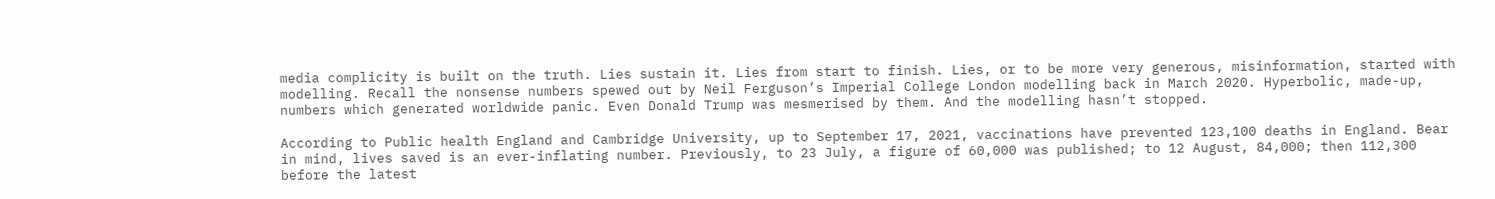media complicity is built on the truth. Lies sustain it. Lies from start to finish. Lies, or to be more very generous, misinformation, started with modelling. Recall the nonsense numbers spewed out by Neil Ferguson’s Imperial College London modelling back in March 2020. Hyperbolic, made-up, numbers which generated worldwide panic. Even Donald Trump was mesmerised by them. And the modelling hasn’t stopped.

According to Public health England and Cambridge University, up to September 17, 2021, vaccinations have prevented 123,100 deaths in England. Bear in mind, lives saved is an ever-inflating number. Previously, to 23 July, a figure of 60,000 was published; to 12 August, 84,000; then 112,300 before the latest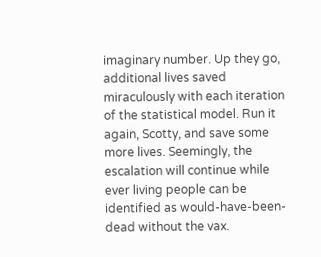imaginary number. Up they go, additional lives saved miraculously with each iteration of the statistical model. Run it again, Scotty, and save some more lives. Seemingly, the escalation will continue while ever living people can be identified as would-have-been-dead without the vax.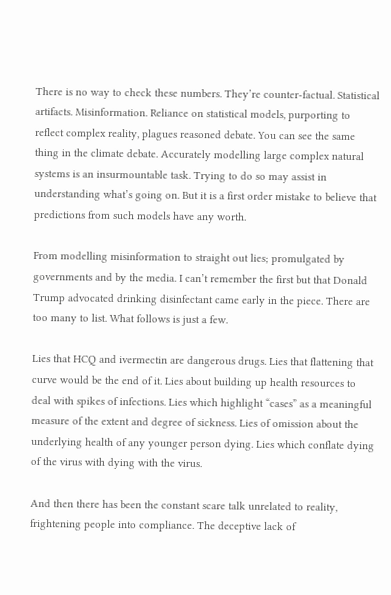There is no way to check these numbers. They’re counter-factual. Statistical artifacts. Misinformation. Reliance on statistical models, purporting to reflect complex reality, plagues reasoned debate. You can see the same thing in the climate debate. Accurately modelling large complex natural systems is an insurmountable task. Trying to do so may assist in understanding what’s going on. But it is a first order mistake to believe that predictions from such models have any worth.

From modelling misinformation to straight out lies; promulgated by governments and by the media. I can’t remember the first but that Donald Trump advocated drinking disinfectant came early in the piece. There are too many to list. What follows is just a few.

Lies that HCQ and ivermectin are dangerous drugs. Lies that flattening that curve would be the end of it. Lies about building up health resources to deal with spikes of infections. Lies which highlight “cases” as a meaningful measure of the extent and degree of sickness. Lies of omission about the underlying health of any younger person dying. Lies which conflate dying of the virus with dying with the virus.

And then there has been the constant scare talk unrelated to reality, frightening people into compliance. The deceptive lack of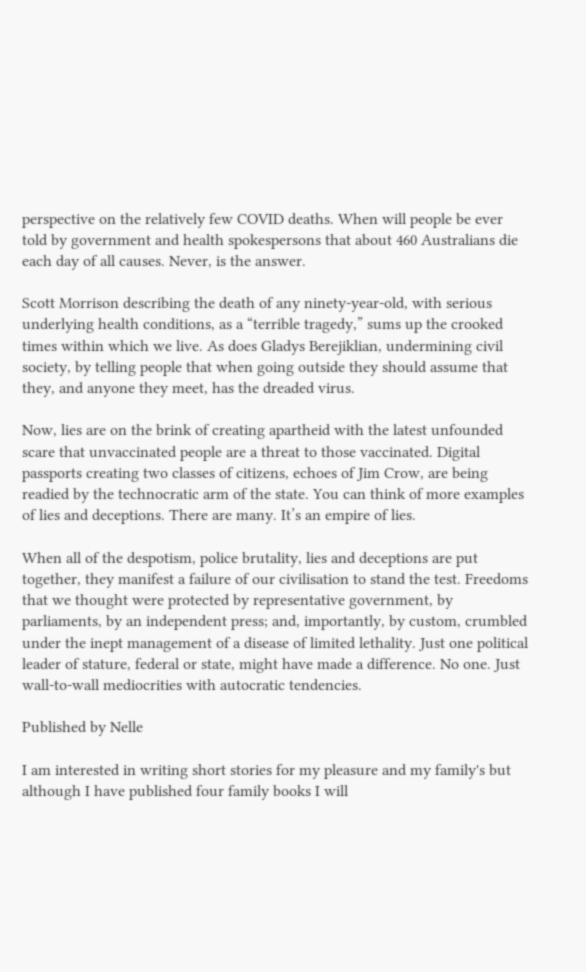perspective on the relatively few COVID deaths. When will people be ever told by government and health spokespersons that about 460 Australians die each day of all causes. Never, is the answer.

Scott Morrison describing the death of any ninety-year-old, with serious underlying health conditions, as a “terrible tragedy,” sums up the crooked times within which we live. As does Gladys Berejiklian, undermining civil society, by telling people that when going outside they should assume that they, and anyone they meet, has the dreaded virus.

Now, lies are on the brink of creating apartheid with the latest unfounded scare that unvaccinated people are a threat to those vaccinated. Digital passports creating two classes of citizens, echoes of Jim Crow, are being readied by the technocratic arm of the state. You can think of more examples of lies and deceptions. There are many. It’s an empire of lies.

When all of the despotism, police brutality, lies and deceptions are put together, they manifest a failure of our civilisation to stand the test. Freedoms that we thought were protected by representative government, by parliaments, by an independent press; and, importantly, by custom, crumbled under the inept management of a disease of limited lethality. Just one political leader of stature, federal or state, might have made a difference. No one. Just wall-to-wall mediocrities with autocratic tendencies.

Published by Nelle

I am interested in writing short stories for my pleasure and my family's but although I have published four family books I will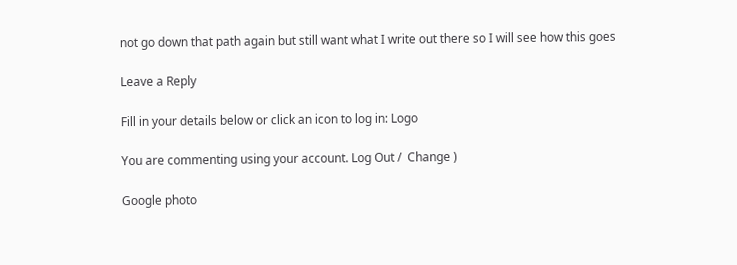not go down that path again but still want what I write out there so I will see how this goes

Leave a Reply

Fill in your details below or click an icon to log in: Logo

You are commenting using your account. Log Out /  Change )

Google photo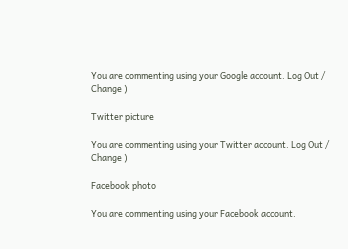You are commenting using your Google account. Log Out /  Change )

Twitter picture

You are commenting using your Twitter account. Log Out /  Change )

Facebook photo

You are commenting using your Facebook account.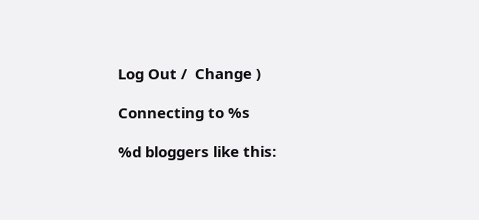Log Out /  Change )

Connecting to %s

%d bloggers like this: